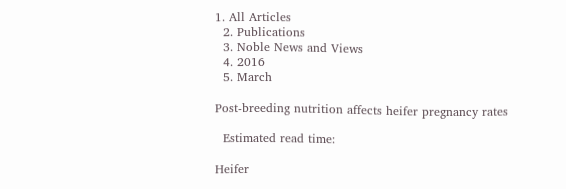1. All Articles
  2. Publications
  3. Noble News and Views
  4. 2016
  5. March

Post-breeding nutrition affects heifer pregnancy rates

  Estimated read time:

Heifer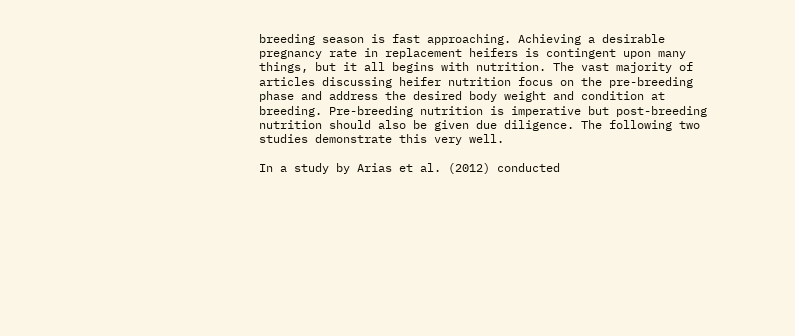breeding season is fast approaching. Achieving a desirable pregnancy rate in replacement heifers is contingent upon many things, but it all begins with nutrition. The vast majority of articles discussing heifer nutrition focus on the pre-breeding phase and address the desired body weight and condition at breeding. Pre-breeding nutrition is imperative but post-breeding nutrition should also be given due diligence. The following two studies demonstrate this very well.

In a study by Arias et al. (2012) conducted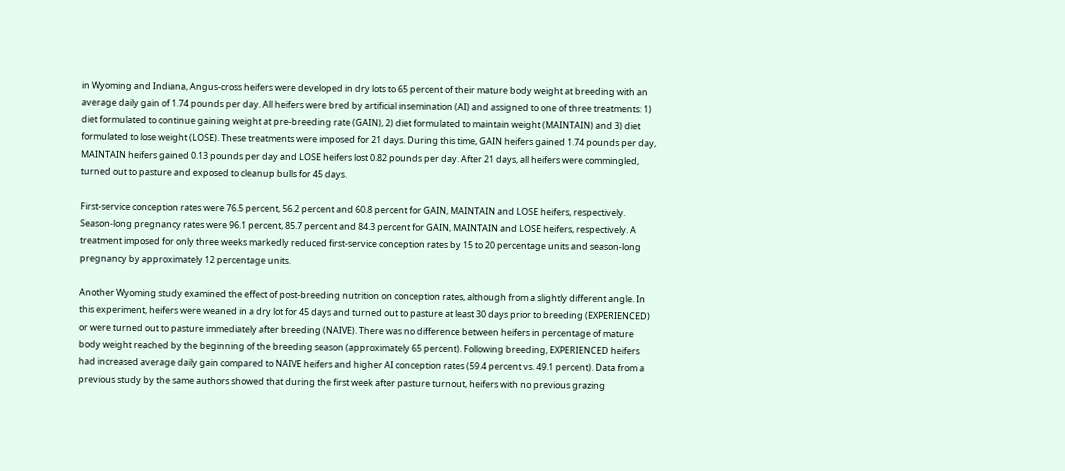in Wyoming and Indiana, Angus-cross heifers were developed in dry lots to 65 percent of their mature body weight at breeding with an average daily gain of 1.74 pounds per day. All heifers were bred by artificial insemination (AI) and assigned to one of three treatments: 1) diet formulated to continue gaining weight at pre-breeding rate (GAIN), 2) diet formulated to maintain weight (MAINTAIN) and 3) diet formulated to lose weight (LOSE). These treatments were imposed for 21 days. During this time, GAIN heifers gained 1.74 pounds per day, MAINTAIN heifers gained 0.13 pounds per day and LOSE heifers lost 0.82 pounds per day. After 21 days, all heifers were commingled, turned out to pasture and exposed to cleanup bulls for 45 days.

First-service conception rates were 76.5 percent, 56.2 percent and 60.8 percent for GAIN, MAINTAIN and LOSE heifers, respectively. Season-long pregnancy rates were 96.1 percent, 85.7 percent and 84.3 percent for GAIN, MAINTAIN and LOSE heifers, respectively. A treatment imposed for only three weeks markedly reduced first-service conception rates by 15 to 20 percentage units and season-long pregnancy by approximately 12 percentage units.

Another Wyoming study examined the effect of post-breeding nutrition on conception rates, although from a slightly different angle. In this experiment, heifers were weaned in a dry lot for 45 days and turned out to pasture at least 30 days prior to breeding (EXPERIENCED) or were turned out to pasture immediately after breeding (NAIVE). There was no difference between heifers in percentage of mature body weight reached by the beginning of the breeding season (approximately 65 percent). Following breeding, EXPERIENCED heifers had increased average daily gain compared to NAIVE heifers and higher AI conception rates (59.4 percent vs. 49.1 percent). Data from a previous study by the same authors showed that during the first week after pasture turnout, heifers with no previous grazing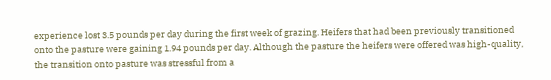experience lost 3.5 pounds per day during the first week of grazing. Heifers that had been previously transitioned onto the pasture were gaining 1.94 pounds per day. Although the pasture the heifers were offered was high-quality, the transition onto pasture was stressful from a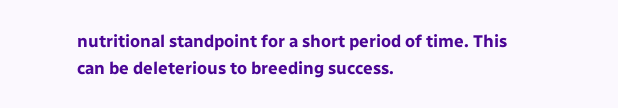nutritional standpoint for a short period of time. This can be deleterious to breeding success.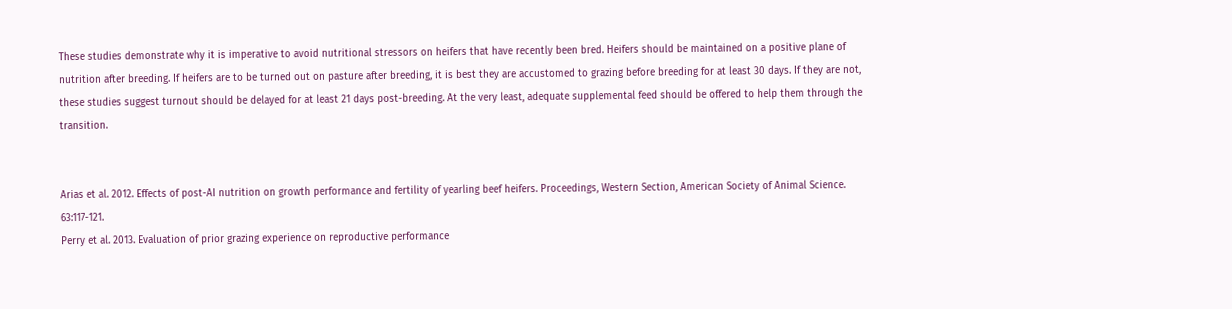These studies demonstrate why it is imperative to avoid nutritional stressors on heifers that have recently been bred. Heifers should be maintained on a positive plane of nutrition after breeding. If heifers are to be turned out on pasture after breeding, it is best they are accustomed to grazing before breeding for at least 30 days. If they are not, these studies suggest turnout should be delayed for at least 21 days post-breeding. At the very least, adequate supplemental feed should be offered to help them through the transition.


Arias et al. 2012. Effects of post-AI nutrition on growth performance and fertility of yearling beef heifers. Proceedings, Western Section, American Society of Animal Science. 63:117-121.
Perry et al. 2013. Evaluation of prior grazing experience on reproductive performance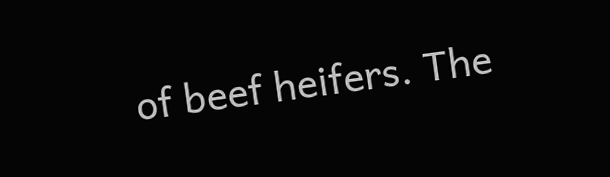of beef heifers. The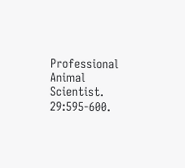Professional Animal Scientist. 29:595-600.